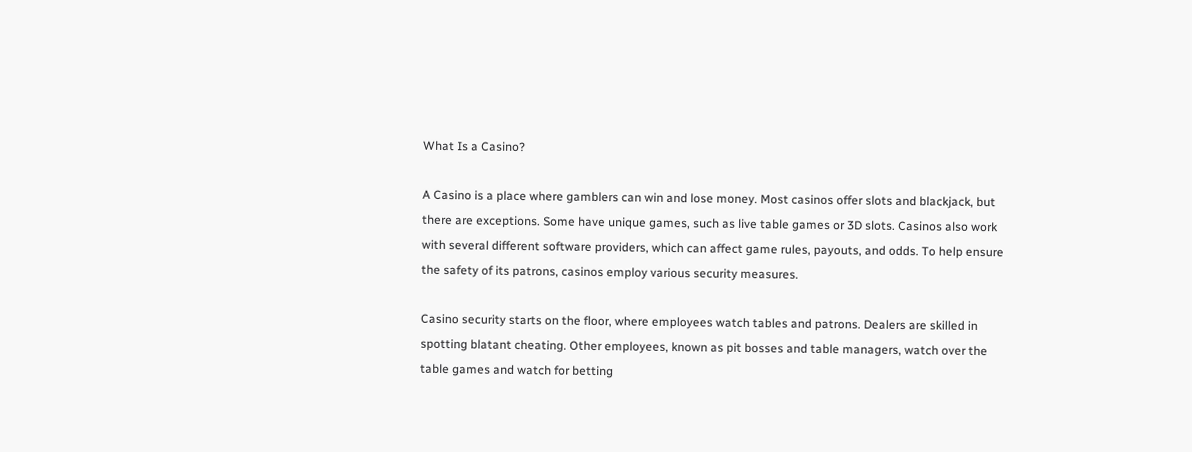What Is a Casino?

A Casino is a place where gamblers can win and lose money. Most casinos offer slots and blackjack, but there are exceptions. Some have unique games, such as live table games or 3D slots. Casinos also work with several different software providers, which can affect game rules, payouts, and odds. To help ensure the safety of its patrons, casinos employ various security measures.

Casino security starts on the floor, where employees watch tables and patrons. Dealers are skilled in spotting blatant cheating. Other employees, known as pit bosses and table managers, watch over the table games and watch for betting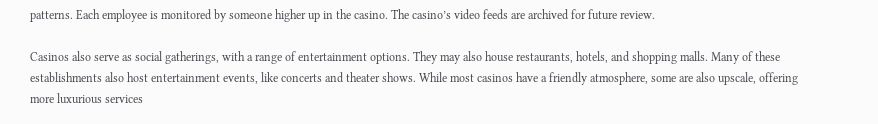patterns. Each employee is monitored by someone higher up in the casino. The casino’s video feeds are archived for future review.

Casinos also serve as social gatherings, with a range of entertainment options. They may also house restaurants, hotels, and shopping malls. Many of these establishments also host entertainment events, like concerts and theater shows. While most casinos have a friendly atmosphere, some are also upscale, offering more luxurious services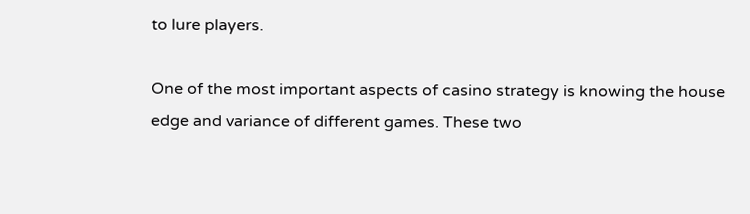to lure players.

One of the most important aspects of casino strategy is knowing the house edge and variance of different games. These two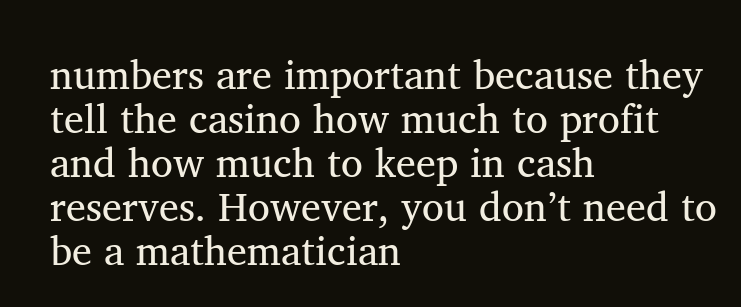numbers are important because they tell the casino how much to profit and how much to keep in cash reserves. However, you don’t need to be a mathematician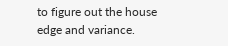to figure out the house edge and variance.